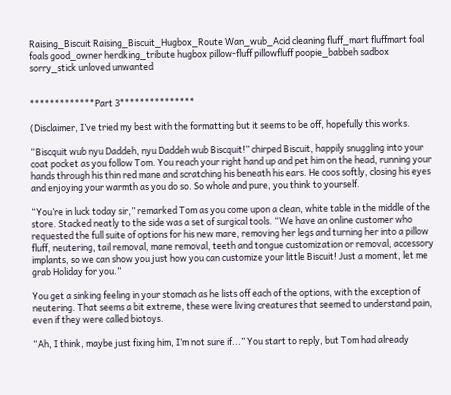Raising_Biscuit Raising_Biscuit_Hugbox_Route Wan_wub_Acid cleaning fluff_mart fluffmart foal foals good_owner herdking_tribute hugbox pillow-fluff pillowfluff poopie_babbeh sadbox sorry_stick unloved unwanted


*************Part 3***************

(Disclaimer, I’ve tried my best with the formatting but it seems to be off, hopefully this works.

“Biscquit wub nyu Daddeh, nyu Daddeh wub Biscquit!” chirped Biscuit, happily snuggling into your coat pocket as you follow Tom. You reach your right hand up and pet him on the head, running your hands through his thin red mane and scratching his beneath his ears. He coos softly, closing his eyes and enjoying your warmth as you do so. So whole and pure, you think to yourself.

“You’re in luck today sir,” remarked Tom as you come upon a clean, white table in the middle of the store. Stacked neatly to the side was a set of surgical tools. “We have an online customer who requested the full suite of options for his new mare, removing her legs and turning her into a pillow fluff, neutering, tail removal, mane removal, teeth and tongue customization or removal, accessory implants, so we can show you just how you can customize your little Biscuit! Just a moment, let me grab Holiday for you.”

You get a sinking feeling in your stomach as he lists off each of the options, with the exception of neutering. That seems a bit extreme, these were living creatures that seemed to understand pain, even if they were called biotoys.

“Ah, I think, maybe just fixing him, I’m not sure if...” You start to reply, but Tom had already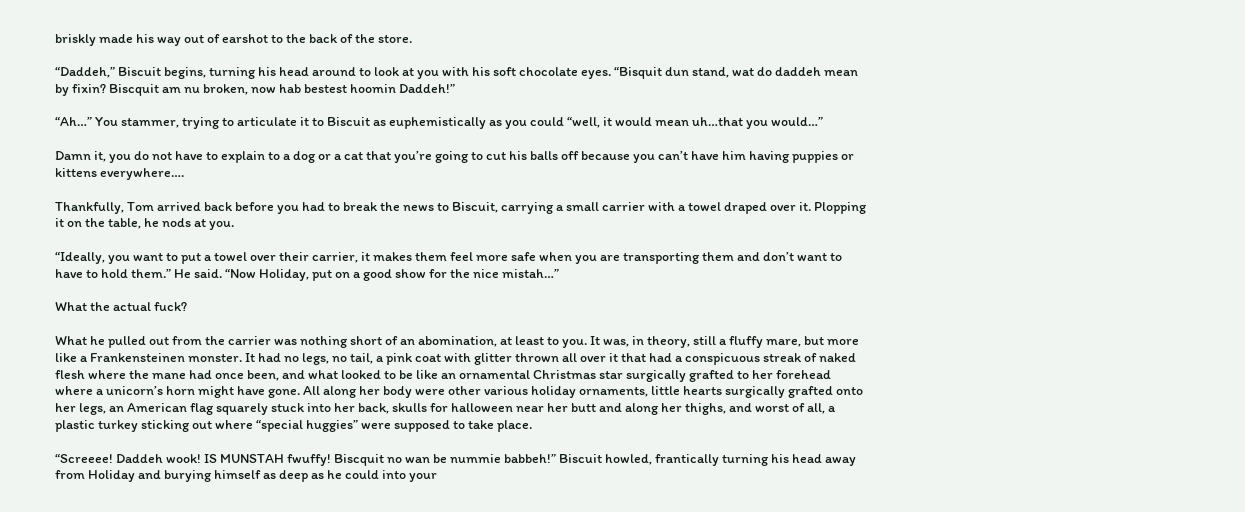briskly made his way out of earshot to the back of the store.

“Daddeh,” Biscuit begins, turning his head around to look at you with his soft chocolate eyes. “Bisquit dun stand, wat do daddeh mean by fixin? Biscquit am nu broken, now hab bestest hoomin Daddeh!”

“Ah…” You stammer, trying to articulate it to Biscuit as euphemistically as you could “well, it would mean uh…that you would…”

Damn it, you do not have to explain to a dog or a cat that you’re going to cut his balls off because you can’t have him having puppies or kittens everywhere….

Thankfully, Tom arrived back before you had to break the news to Biscuit, carrying a small carrier with a towel draped over it. Plopping it on the table, he nods at you.

“Ideally, you want to put a towel over their carrier, it makes them feel more safe when you are transporting them and don’t want to have to hold them.” He said. “Now Holiday, put on a good show for the nice mistah…”

What the actual fuck?

What he pulled out from the carrier was nothing short of an abomination, at least to you. It was, in theory, still a fluffy mare, but more like a Frankensteinen monster. It had no legs, no tail, a pink coat with glitter thrown all over it that had a conspicuous streak of naked flesh where the mane had once been, and what looked to be like an ornamental Christmas star surgically grafted to her forehead where a unicorn’s horn might have gone. All along her body were other various holiday ornaments, little hearts surgically grafted onto her legs, an American flag squarely stuck into her back, skulls for halloween near her butt and along her thighs, and worst of all, a plastic turkey sticking out where “special huggies” were supposed to take place.

“Screeee! Daddeh wook! IS MUNSTAH fwuffy! Biscquit no wan be nummie babbeh!” Biscuit howled, frantically turning his head away from Holiday and burying himself as deep as he could into your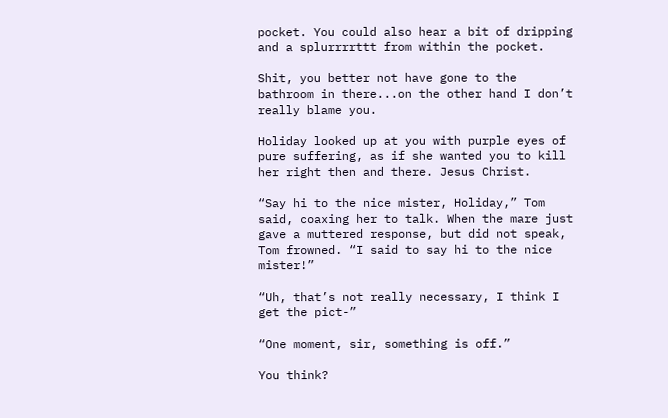pocket. You could also hear a bit of dripping and a splurrrrttt from within the pocket.

Shit, you better not have gone to the bathroom in there...on the other hand I don’t really blame you.

Holiday looked up at you with purple eyes of pure suffering, as if she wanted you to kill her right then and there. Jesus Christ.

“Say hi to the nice mister, Holiday,” Tom said, coaxing her to talk. When the mare just gave a muttered response, but did not speak, Tom frowned. “I said to say hi to the nice mister!”

“Uh, that’s not really necessary, I think I get the pict-”

“One moment, sir, something is off.”

You think?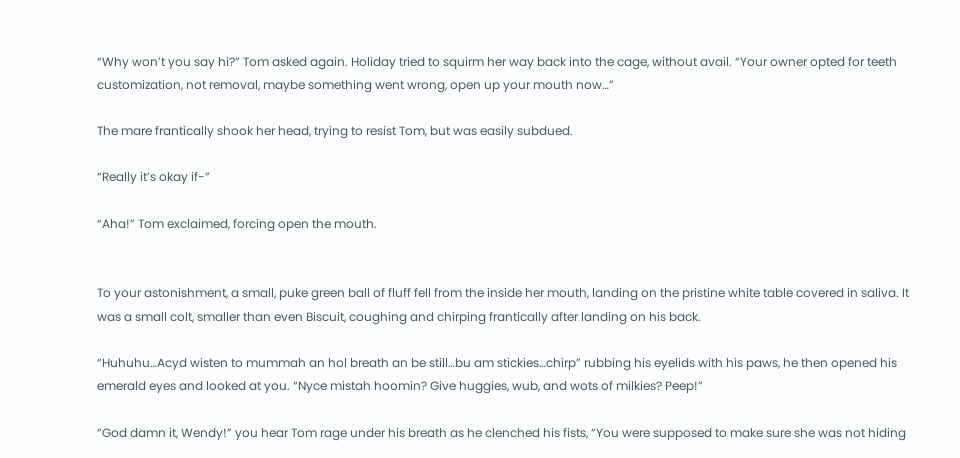“Why won’t you say hi?” Tom asked again. Holiday tried to squirm her way back into the cage, without avail. “Your owner opted for teeth customization, not removal, maybe something went wrong, open up your mouth now…”

The mare frantically shook her head, trying to resist Tom, but was easily subdued.

“Really it’s okay if-”

“Aha!” Tom exclaimed, forcing open the mouth.


To your astonishment, a small, puke green ball of fluff fell from the inside her mouth, landing on the pristine white table covered in saliva. It was a small colt, smaller than even Biscuit, coughing and chirping frantically after landing on his back.

“Huhuhu…Acyd wisten to mummah an hol breath an be still…bu am stickies…chirp” rubbing his eyelids with his paws, he then opened his emerald eyes and looked at you. “Nyce mistah hoomin? Give huggies, wub, and wots of milkies? Peep!”

“God damn it, Wendy!” you hear Tom rage under his breath as he clenched his fists, “You were supposed to make sure she was not hiding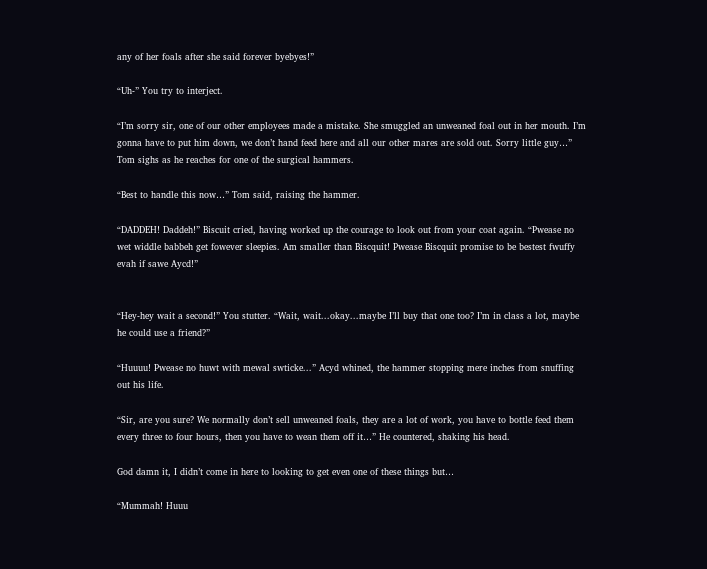any of her foals after she said forever byebyes!”

“Uh-” You try to interject.

“I’m sorry sir, one of our other employees made a mistake. She smuggled an unweaned foal out in her mouth. I’m gonna have to put him down, we don’t hand feed here and all our other mares are sold out. Sorry little guy…” Tom sighs as he reaches for one of the surgical hammers.

“Best to handle this now…” Tom said, raising the hammer.

“DADDEH! Daddeh!” Biscuit cried, having worked up the courage to look out from your coat again. “Pwease no wet widdle babbeh get fowever sleepies. Am smaller than Biscquit! Pwease Biscquit promise to be bestest fwuffy evah if sawe Aycd!”


“Hey-hey wait a second!” You stutter. “Wait, wait...okay...maybe I’ll buy that one too? I’m in class a lot, maybe he could use a friend?”

“Huuuu! Pwease no huwt with mewal swticke...” Acyd whined, the hammer stopping mere inches from snuffing out his life.

“Sir, are you sure? We normally don’t sell unweaned foals, they are a lot of work, you have to bottle feed them every three to four hours, then you have to wean them off it…” He countered, shaking his head.

God damn it, I didn’t come in here to looking to get even one of these things but…

“Mummah! Huuu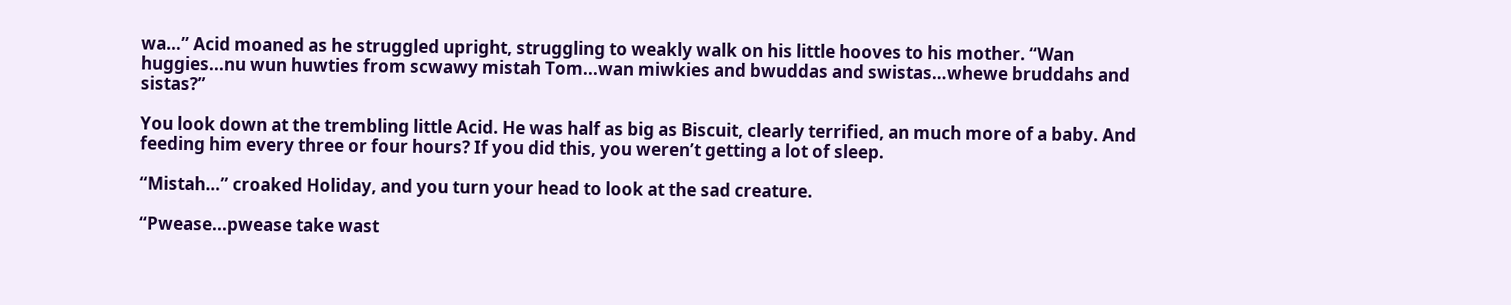wa…” Acid moaned as he struggled upright, struggling to weakly walk on his little hooves to his mother. “Wan huggies...nu wun huwties from scwawy mistah Tom...wan miwkies and bwuddas and swistas…whewe bruddahs and sistas?”

You look down at the trembling little Acid. He was half as big as Biscuit, clearly terrified, an much more of a baby. And feeding him every three or four hours? If you did this, you weren’t getting a lot of sleep.

“Mistah…” croaked Holiday, and you turn your head to look at the sad creature.

“Pwease...pwease take wast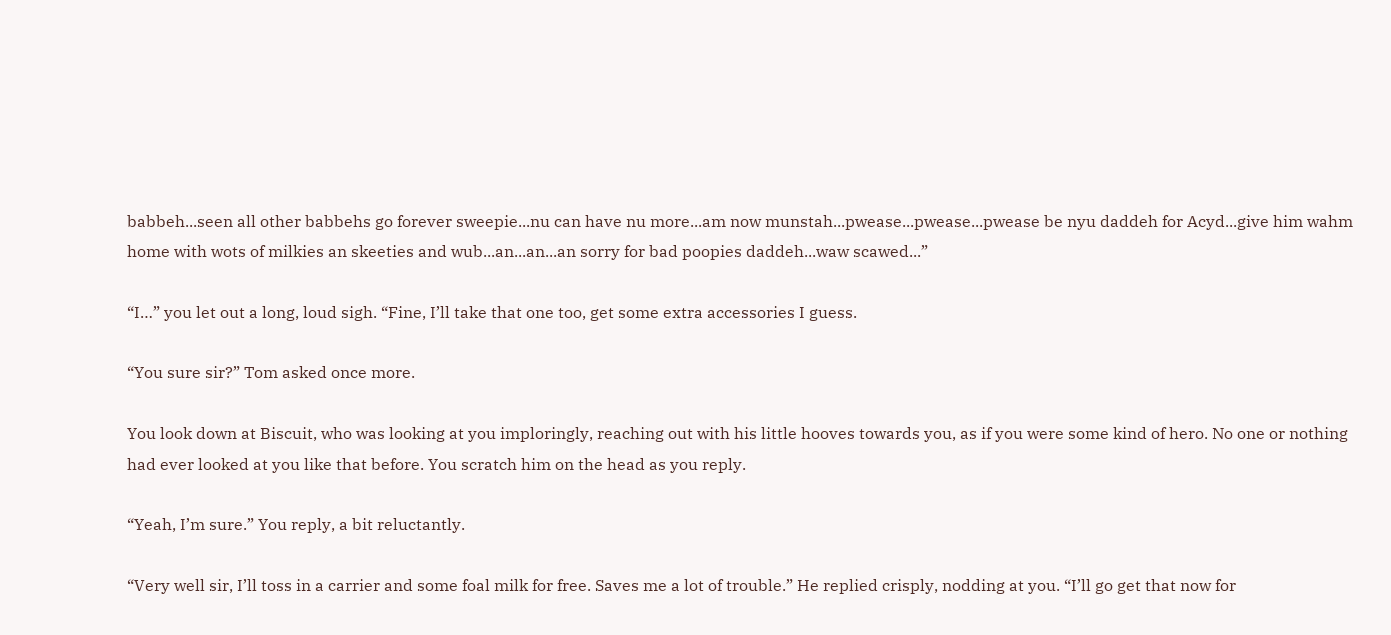babbeh...seen all other babbehs go forever sweepie...nu can have nu more...am now munstah...pwease...pwease...pwease be nyu daddeh for Acyd...give him wahm home with wots of milkies an skeeties and wub...an...an...an sorry for bad poopies daddeh...waw scawed...”

“I…” you let out a long, loud sigh. “Fine, I’ll take that one too, get some extra accessories I guess.

“You sure sir?” Tom asked once more.

You look down at Biscuit, who was looking at you imploringly, reaching out with his little hooves towards you, as if you were some kind of hero. No one or nothing had ever looked at you like that before. You scratch him on the head as you reply.

“Yeah, I’m sure.” You reply, a bit reluctantly.

“Very well sir, I’ll toss in a carrier and some foal milk for free. Saves me a lot of trouble.” He replied crisply, nodding at you. “I’ll go get that now for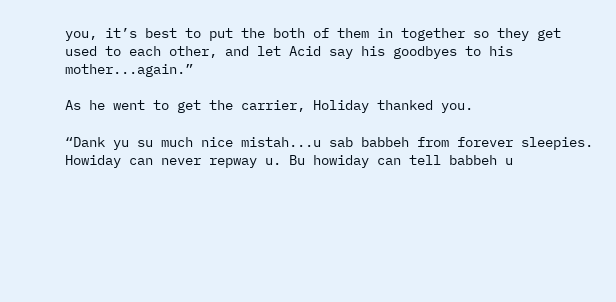you, it’s best to put the both of them in together so they get used to each other, and let Acid say his goodbyes to his mother...again.”

As he went to get the carrier, Holiday thanked you.

“Dank yu su much nice mistah...u sab babbeh from forever sleepies. Howiday can never repway u. Bu howiday can tell babbeh u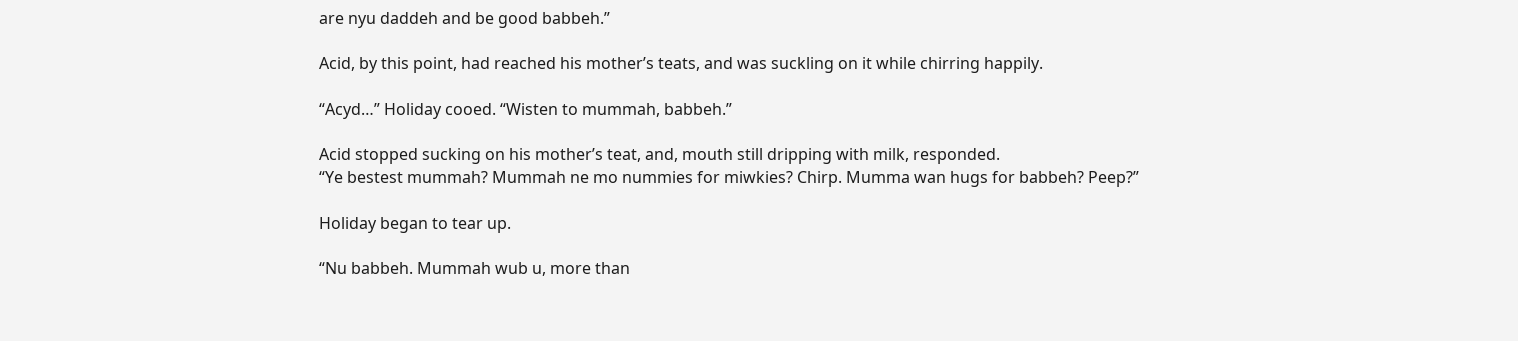are nyu daddeh and be good babbeh.”

Acid, by this point, had reached his mother’s teats, and was suckling on it while chirring happily.

“Acyd…” Holiday cooed. “Wisten to mummah, babbeh.”

Acid stopped sucking on his mother’s teat, and, mouth still dripping with milk, responded.
“Ye bestest mummah? Mummah ne mo nummies for miwkies? Chirp. Mumma wan hugs for babbeh? Peep?”

Holiday began to tear up.

“Nu babbeh. Mummah wub u, more than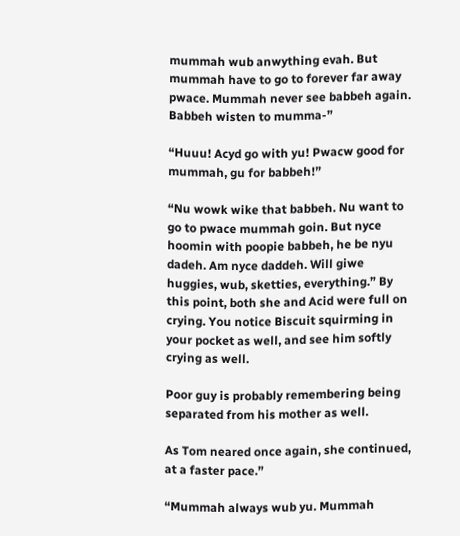mummah wub anwything evah. But mummah have to go to forever far away pwace. Mummah never see babbeh again. Babbeh wisten to mumma-”

“Huuu! Acyd go with yu! Pwacw good for mummah, gu for babbeh!”

“Nu wowk wike that babbeh. Nu want to go to pwace mummah goin. But nyce hoomin with poopie babbeh, he be nyu dadeh. Am nyce daddeh. Will giwe huggies, wub, sketties, everything.” By this point, both she and Acid were full on crying. You notice Biscuit squirming in your pocket as well, and see him softly crying as well.

Poor guy is probably remembering being separated from his mother as well.

As Tom neared once again, she continued, at a faster pace.”

“Mummah always wub yu. Mummah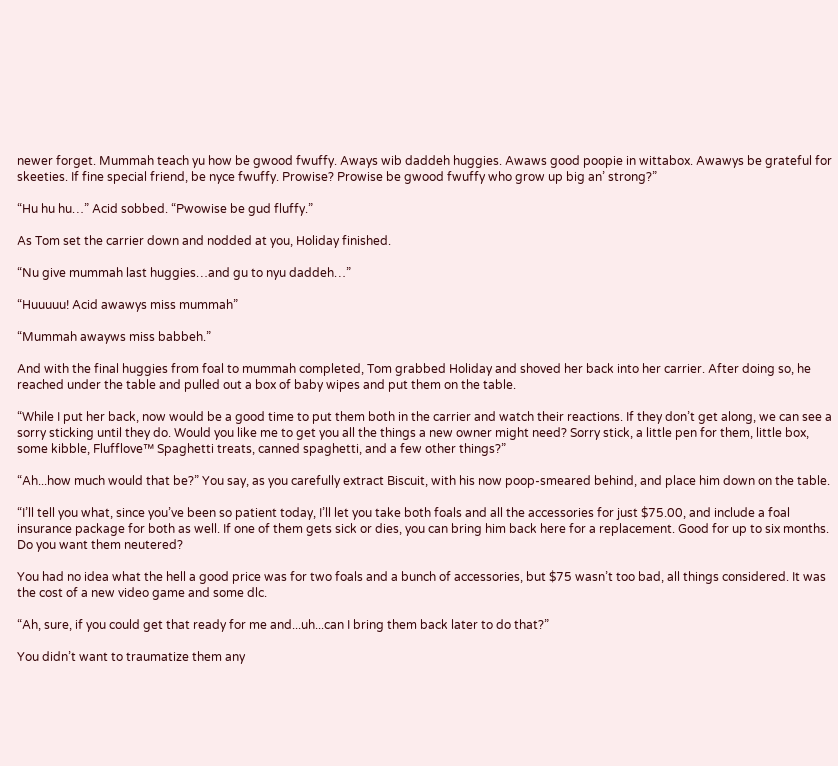newer forget. Mummah teach yu how be gwood fwuffy. Aways wib daddeh huggies. Awaws good poopie in wittabox. Awawys be grateful for skeeties. If fine special friend, be nyce fwuffy. Prowise? Prowise be gwood fwuffy who grow up big an’ strong?”

“Hu hu hu…” Acid sobbed. “Pwowise be gud fluffy.”

As Tom set the carrier down and nodded at you, Holiday finished.

“Nu give mummah last huggies…and gu to nyu daddeh…”

“Huuuuu! Acid awawys miss mummah”

“Mummah awayws miss babbeh.”

And with the final huggies from foal to mummah completed, Tom grabbed Holiday and shoved her back into her carrier. After doing so, he reached under the table and pulled out a box of baby wipes and put them on the table.

“While I put her back, now would be a good time to put them both in the carrier and watch their reactions. If they don’t get along, we can see a sorry sticking until they do. Would you like me to get you all the things a new owner might need? Sorry stick, a little pen for them, little box, some kibble, Flufflove™ Spaghetti treats, canned spaghetti, and a few other things?”

“Ah...how much would that be?” You say, as you carefully extract Biscuit, with his now poop-smeared behind, and place him down on the table.

“I’ll tell you what, since you’ve been so patient today, I’ll let you take both foals and all the accessories for just $75.00, and include a foal insurance package for both as well. If one of them gets sick or dies, you can bring him back here for a replacement. Good for up to six months. Do you want them neutered?

You had no idea what the hell a good price was for two foals and a bunch of accessories, but $75 wasn’t too bad, all things considered. It was the cost of a new video game and some dlc.

“Ah, sure, if you could get that ready for me and...uh...can I bring them back later to do that?”

You didn’t want to traumatize them any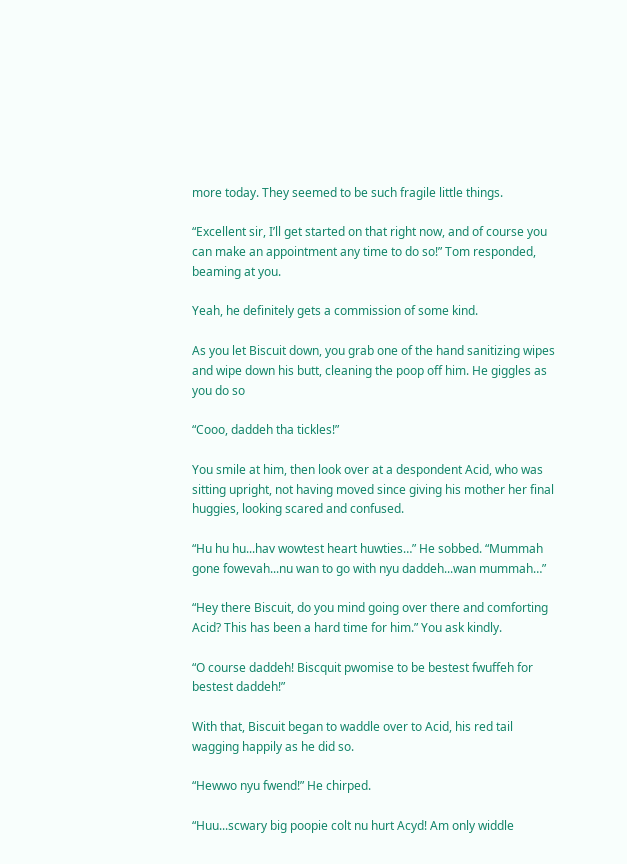more today. They seemed to be such fragile little things.

“Excellent sir, I’ll get started on that right now, and of course you can make an appointment any time to do so!” Tom responded, beaming at you.

Yeah, he definitely gets a commission of some kind.

As you let Biscuit down, you grab one of the hand sanitizing wipes and wipe down his butt, cleaning the poop off him. He giggles as you do so

“Cooo, daddeh tha tickles!”

You smile at him, then look over at a despondent Acid, who was sitting upright, not having moved since giving his mother her final huggies, looking scared and confused.

“Hu hu hu...hav wowtest heart huwties…” He sobbed. “Mummah gone fowevah...nu wan to go with nyu daddeh...wan mummah…”

“Hey there Biscuit, do you mind going over there and comforting Acid? This has been a hard time for him.” You ask kindly.

“O course daddeh! Biscquit pwomise to be bestest fwuffeh for bestest daddeh!”

With that, Biscuit began to waddle over to Acid, his red tail wagging happily as he did so.

“Hewwo nyu fwend!” He chirped.

“Huu...scwary big poopie colt nu hurt Acyd! Am only widdle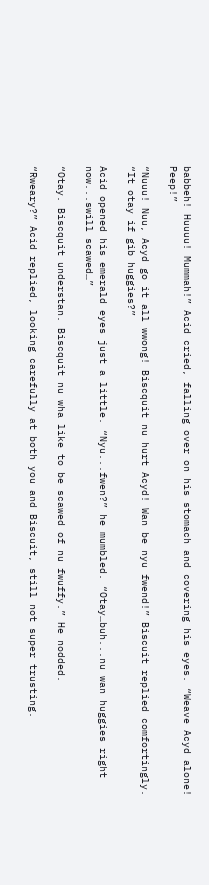babbeh! Huuuu! Mummah!” Acid cried, falling over on his stomach and covering his eyes. “Weave Acyd alone! Peep!”

“Nuuu! Nuu, Acyd go it all wwong! Biscquit nu hurt Acyd! Wan be nyu fwend!” Biscuit replied comfortingly. “It otay if gib huggies?”

Acid opened his emerald eyes just a little. “Nyu...fwen?” he mumbled. “Otay…buh...nu wan huggies right now...swill scawed…”

“Otay. Biscquit understan. Biscquit nu wha like to be scawed of nu fwuffy.” He nodded.

“Rweary?” Acid replied, looking carefully at both you and Biscuit, still not super trusting.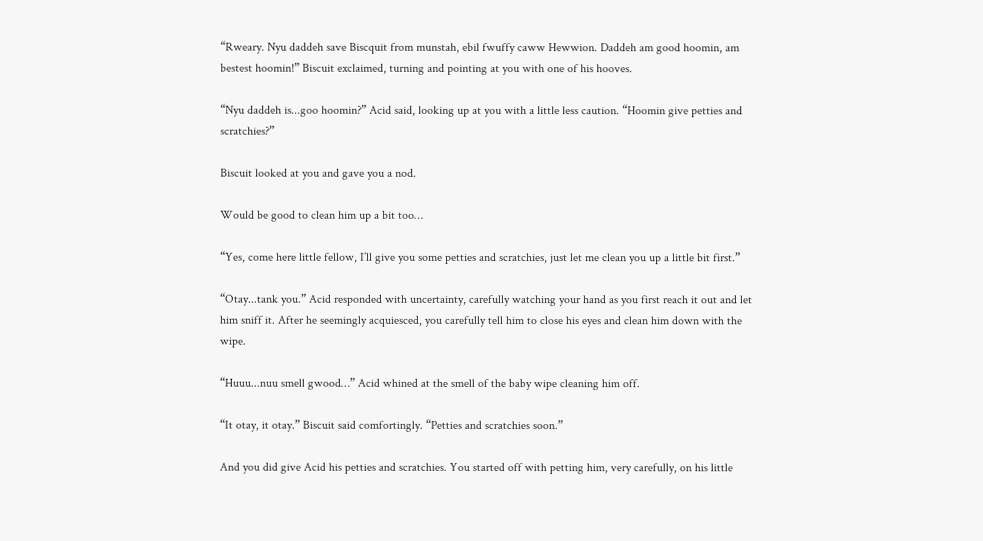“Rweary. Nyu daddeh save Biscquit from munstah, ebil fwuffy caww Hewwion. Daddeh am good hoomin, am bestest hoomin!” Biscuit exclaimed, turning and pointing at you with one of his hooves.

“Nyu daddeh is...goo hoomin?” Acid said, looking up at you with a little less caution. “Hoomin give petties and scratchies?”

Biscuit looked at you and gave you a nod.

Would be good to clean him up a bit too…

“Yes, come here little fellow, I’ll give you some petties and scratchies, just let me clean you up a little bit first.”

“Otay...tank you.” Acid responded with uncertainty, carefully watching your hand as you first reach it out and let him sniff it. After he seemingly acquiesced, you carefully tell him to close his eyes and clean him down with the wipe.

“Huuu...nuu smell gwood…” Acid whined at the smell of the baby wipe cleaning him off.

“It otay, it otay.” Biscuit said comfortingly. “Petties and scratchies soon.”

And you did give Acid his petties and scratchies. You started off with petting him, very carefully, on his little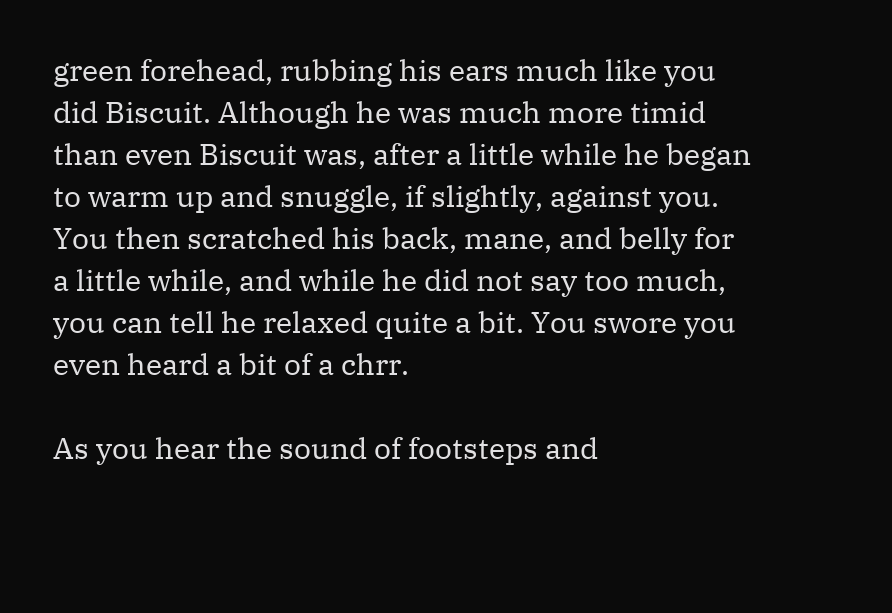green forehead, rubbing his ears much like you did Biscuit. Although he was much more timid than even Biscuit was, after a little while he began to warm up and snuggle, if slightly, against you. You then scratched his back, mane, and belly for a little while, and while he did not say too much, you can tell he relaxed quite a bit. You swore you even heard a bit of a chrr.

As you hear the sound of footsteps and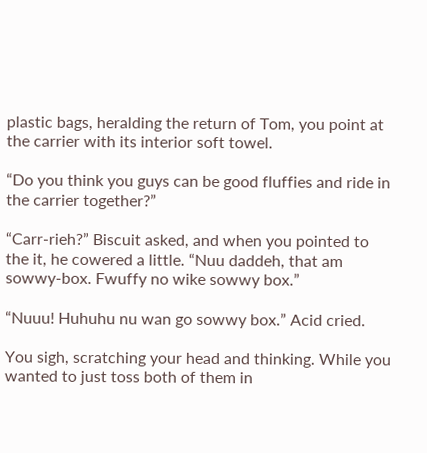plastic bags, heralding the return of Tom, you point at the carrier with its interior soft towel.

“Do you think you guys can be good fluffies and ride in the carrier together?”

“Carr-rieh?” Biscuit asked, and when you pointed to the it, he cowered a little. “Nuu daddeh, that am sowwy-box. Fwuffy no wike sowwy box.”

“Nuuu! Huhuhu nu wan go sowwy box.” Acid cried.

You sigh, scratching your head and thinking. While you wanted to just toss both of them in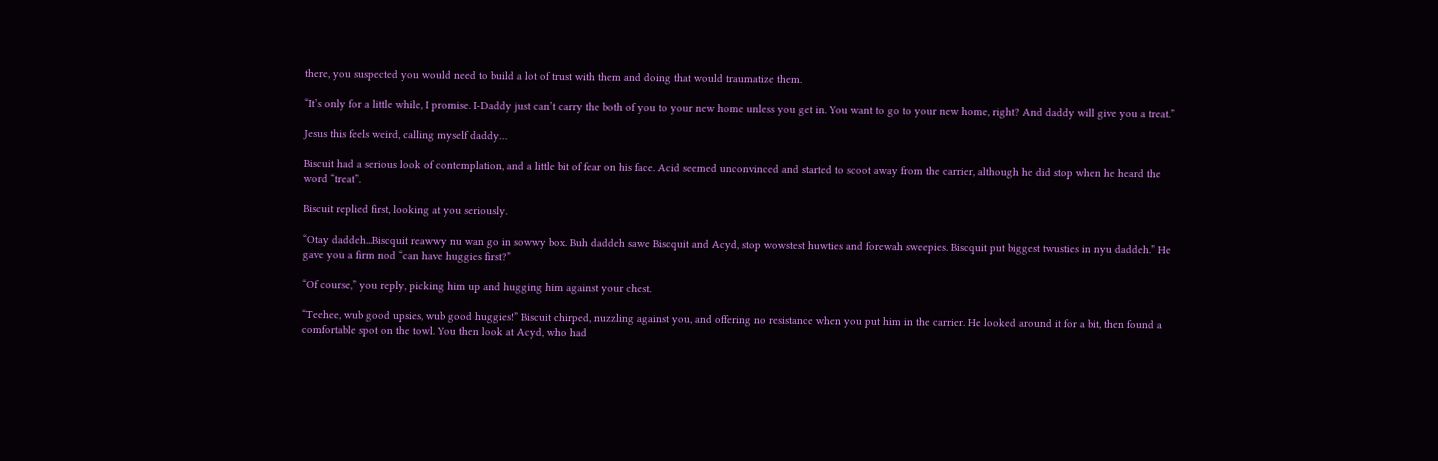there, you suspected you would need to build a lot of trust with them and doing that would traumatize them.

“It’s only for a little while, I promise. I-Daddy just can’t carry the both of you to your new home unless you get in. You want to go to your new home, right? And daddy will give you a treat.”

Jesus this feels weird, calling myself daddy…

Biscuit had a serious look of contemplation, and a little bit of fear on his face. Acid seemed unconvinced and started to scoot away from the carrier, although he did stop when he heard the word “treat”.

Biscuit replied first, looking at you seriously.

“Otay daddeh...Biscquit reawwy nu wan go in sowwy box. Buh daddeh sawe Biscquit and Acyd, stop wowstest huwties and forewah sweepies. Biscquit put biggest twusties in nyu daddeh.” He gave you a firm nod “can have huggies first?”

“Of course,” you reply, picking him up and hugging him against your chest.

“Teehee, wub good upsies, wub good huggies!” Biscuit chirped, nuzzling against you, and offering no resistance when you put him in the carrier. He looked around it for a bit, then found a comfortable spot on the towl. You then look at Acyd, who had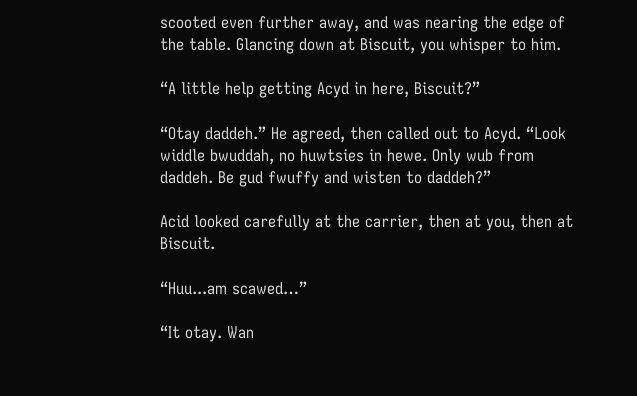scooted even further away, and was nearing the edge of the table. Glancing down at Biscuit, you whisper to him.

“A little help getting Acyd in here, Biscuit?”

“Otay daddeh.” He agreed, then called out to Acyd. “Look widdle bwuddah, no huwtsies in hewe. Only wub from daddeh. Be gud fwuffy and wisten to daddeh?”

Acid looked carefully at the carrier, then at you, then at Biscuit.

“Huu...am scawed…”

“It otay. Wan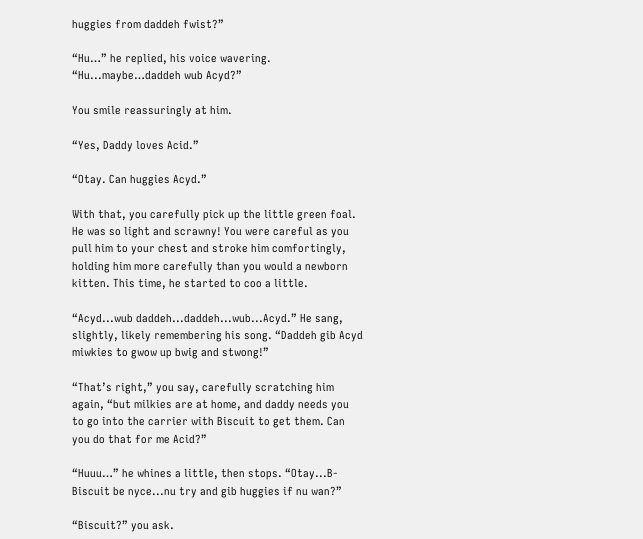huggies from daddeh fwist?”

“Hu…” he replied, his voice wavering. “Hu...maybe…daddeh wub Acyd?”

You smile reassuringly at him.

“Yes, Daddy loves Acid.”

“Otay. Can huggies Acyd.”

With that, you carefully pick up the little green foal. He was so light and scrawny! You were careful as you pull him to your chest and stroke him comfortingly, holding him more carefully than you would a newborn kitten. This time, he started to coo a little.

“Acyd...wub daddeh...daddeh...wub...Acyd.” He sang, slightly, likely remembering his song. “Daddeh gib Acyd miwkies to gwow up bwig and stwong!”

“That’s right,” you say, carefully scratching him again, “but milkies are at home, and daddy needs you to go into the carrier with Biscuit to get them. Can you do that for me Acid?”

“Huuu…” he whines a little, then stops. “Otay...B-Biscuit be nyce...nu try and gib huggies if nu wan?”

“Biscuit?” you ask.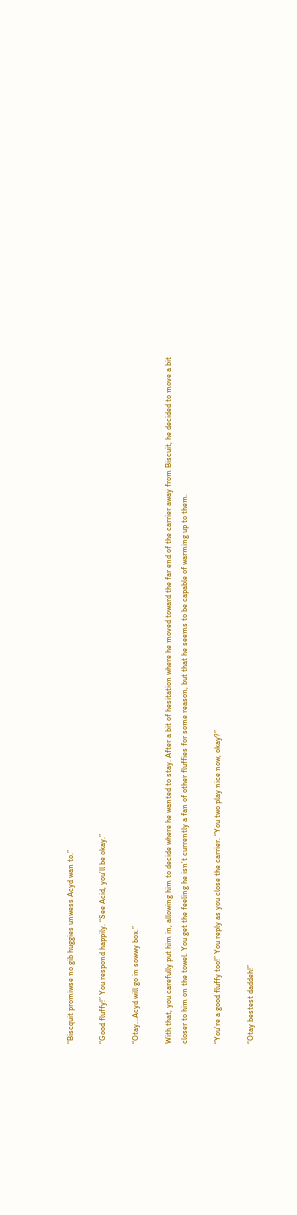“Biscquit promiwse no gib huggies unwess Acyd wan to.”

“Good fluffy!” You respond happily. “See Acid, you’ll be okay.”

“Otay...Acyd will go in sowwy box.”

With that, you carefully put him in, allowing him to decide where he wanted to stay. After a bit of hesitation where he moved toward the far end of the carrier away from Biscuit, he decided to move a bit closer to him on the towel. You get the feeling he isn’t currently a fan of other fluffies for some reason, but that he seems to be capable of warming up to them.

“You’re a good fluffy too!” You reply as you close the carrier. “You two play nice now, okay?”

“Otay bestest daddeh!”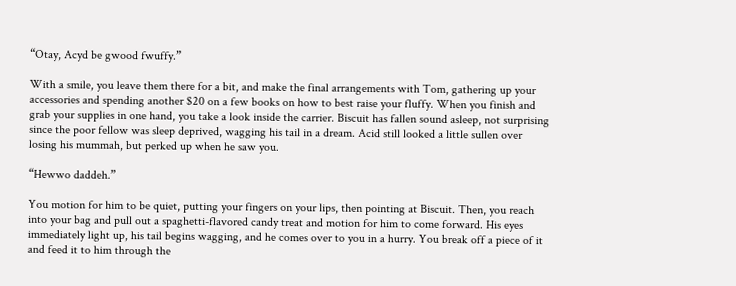“Otay, Acyd be gwood fwuffy.”

With a smile, you leave them there for a bit, and make the final arrangements with Tom, gathering up your accessories and spending another $20 on a few books on how to best raise your fluffy. When you finish and grab your supplies in one hand, you take a look inside the carrier. Biscuit has fallen sound asleep, not surprising since the poor fellow was sleep deprived, wagging his tail in a dream. Acid still looked a little sullen over losing his mummah, but perked up when he saw you.

“Hewwo daddeh.”

You motion for him to be quiet, putting your fingers on your lips, then pointing at Biscuit. Then, you reach into your bag and pull out a spaghetti-flavored candy treat and motion for him to come forward. His eyes immediately light up, his tail begins wagging, and he comes over to you in a hurry. You break off a piece of it and feed it to him through the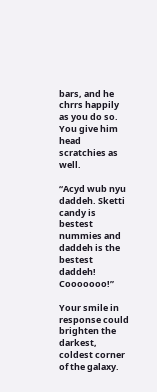bars, and he chrrs happily as you do so. You give him head scratchies as well.

“Acyd wub nyu daddeh. Sketti candy is bestest nummies and daddeh is the bestest daddeh! Cooooooo!”

Your smile in response could brighten the darkest, coldest corner of the galaxy.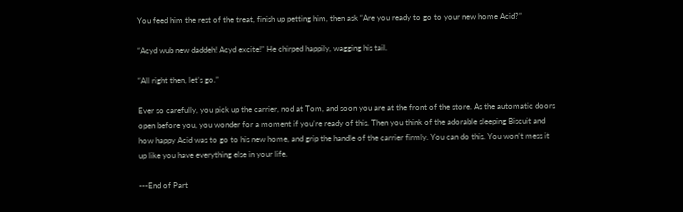You feed him the rest of the treat, finish up petting him, then ask “Are you ready to go to your new home Acid?”

“Acyd wub new daddeh! Acyd excite!” He chirped happily, wagging his tail.

“All right then, let’s go.”

Ever so carefully, you pick up the carrier, nod at Tom, and soon you are at the front of the store. As the automatic doors open before you, you wonder for a moment if you’re ready of this. Then you think of the adorable sleeping Biscuit and how happy Acid was to go to his new home, and grip the handle of the carrier firmly. You can do this. You won’t mess it up like you have everything else in your life.

---End of Part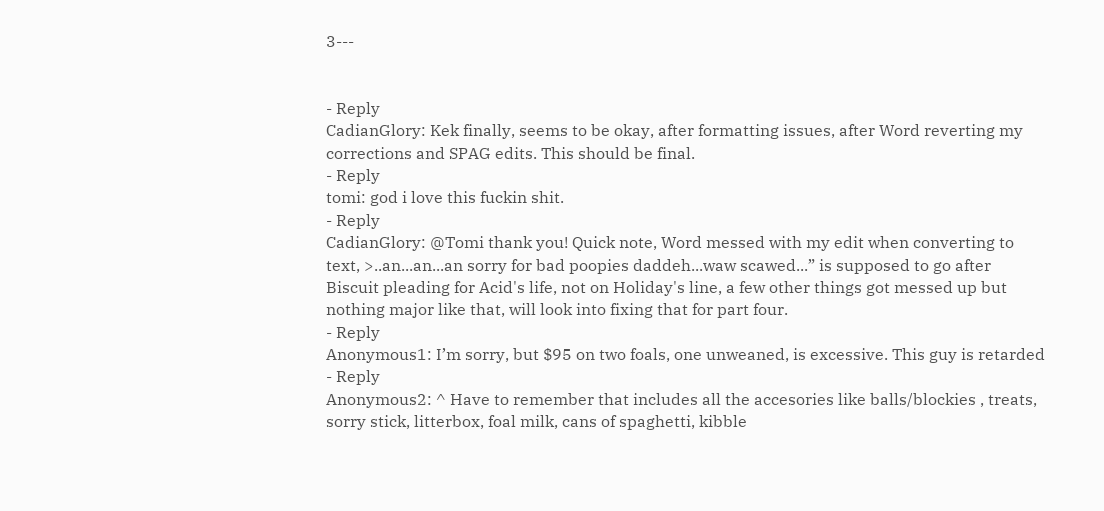3---


- Reply
CadianGlory: Kek finally, seems to be okay, after formatting issues, after Word reverting my corrections and SPAG edits. This should be final.
- Reply
tomi: god i love this fuckin shit.
- Reply
CadianGlory: @Tomi thank you! Quick note, Word messed with my edit when converting to text, >..an...an...an sorry for bad poopies daddeh...waw scawed...” is supposed to go after Biscuit pleading for Acid's life, not on Holiday's line, a few other things got messed up but nothing major like that, will look into fixing that for part four.
- Reply
Anonymous1: I’m sorry, but $95 on two foals, one unweaned, is excessive. This guy is retarded
- Reply
Anonymous2: ^ Have to remember that includes all the accesories like balls/blockies , treats, sorry stick, litterbox, foal milk, cans of spaghetti, kibble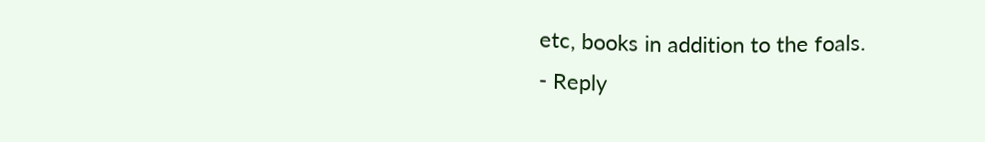etc, books in addition to the foals.
- Reply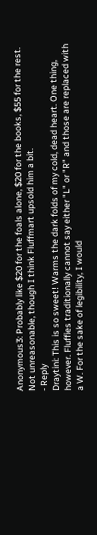Anonymous3: Probably like $20 for the foals alone, $20 for the books, $55 for the rest. Not unreasonable, though I think Fluffmart upsold him a bit.
- Reply
Draytini: This is so sweet! Warms the dark folds of my cold, dead heart. One thing, however. Fluffies traditionally cannot say either "L" or "R" and those are replaced with a W. For the sake of legibility, I would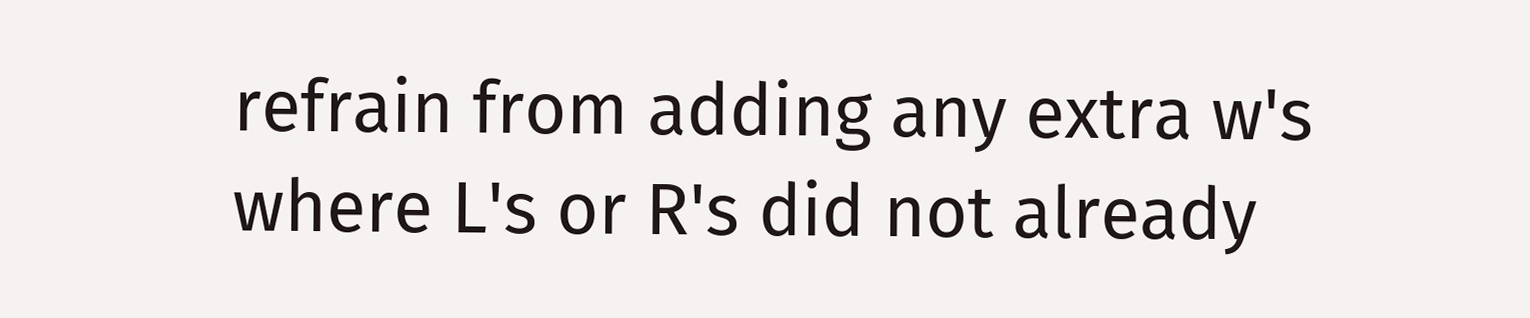refrain from adding any extra w's where L's or R's did not already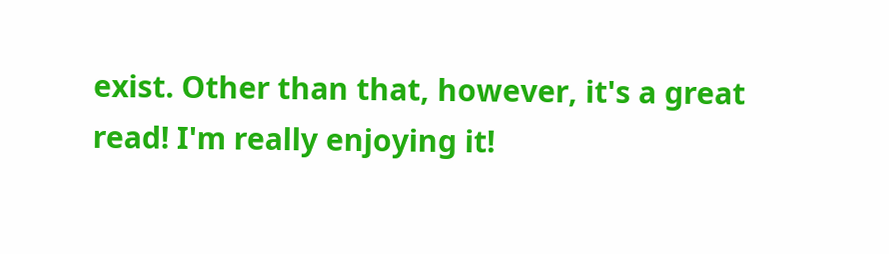exist. Other than that, however, it's a great read! I'm really enjoying it!